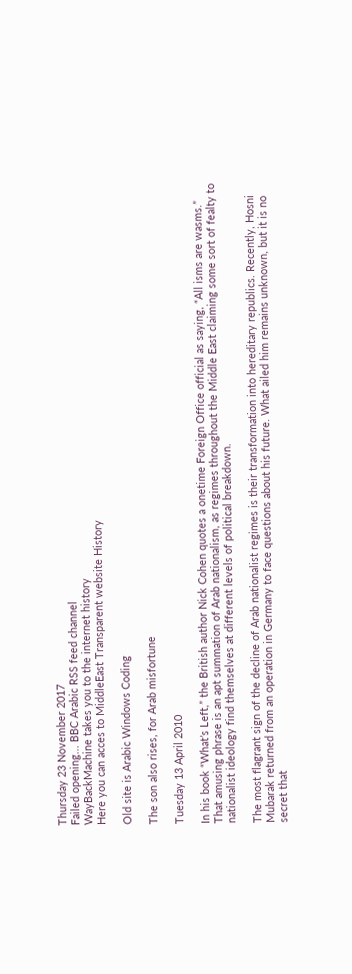Thursday 23 November 2017
Failed opening... BBC Arabic RSS feed channel
WayBackMachine takes you to the internet history
Here you can acces to MiddleEast Transparent website History

Old site is Arabic Windows Coding

The son also rises, for Arab misfortune

Tuesday 13 April 2010

In his book “What’s Left,” the British author Nick Cohen quotes a onetime Foreign Office official as saying, “All isms are wasms.” That amusing phrase is an apt summation of Arab nationalism, as regimes throughout the Middle East claiming some sort of fealty to nationalist ideology find themselves at different levels of political breakdown.

The most flagrant sign of the decline of Arab nationalist regimes is their transformation into hereditary republics. Recently, Hosni Mubarak returned from an operation in Germany to face questions about his future. What ailed him remains unknown, but it is no secret that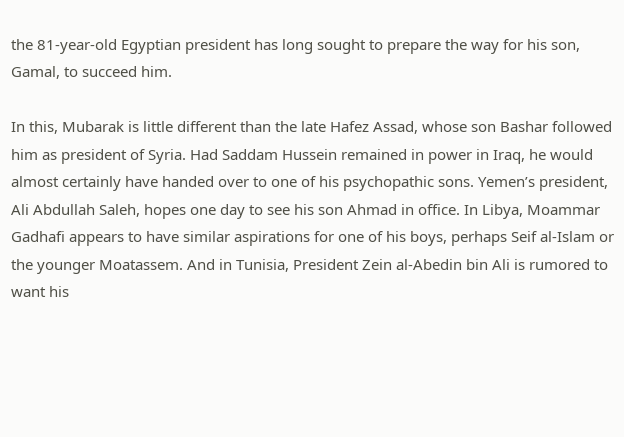the 81-year-old Egyptian president has long sought to prepare the way for his son, Gamal, to succeed him.

In this, Mubarak is little different than the late Hafez Assad, whose son Bashar followed him as president of Syria. Had Saddam Hussein remained in power in Iraq, he would almost certainly have handed over to one of his psychopathic sons. Yemen’s president, Ali Abdullah Saleh, hopes one day to see his son Ahmad in office. In Libya, Moammar Gadhafi appears to have similar aspirations for one of his boys, perhaps Seif al-Islam or the younger Moatassem. And in Tunisia, President Zein al-Abedin bin Ali is rumored to want his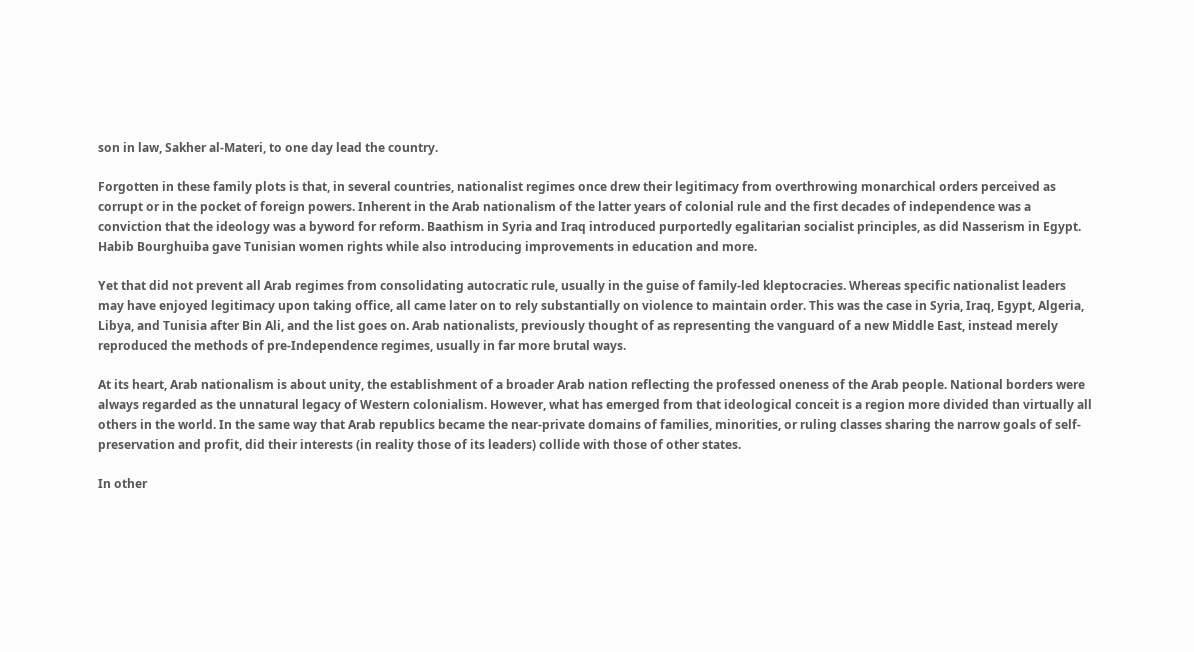son in law, Sakher al-Materi, to one day lead the country.

Forgotten in these family plots is that, in several countries, nationalist regimes once drew their legitimacy from overthrowing monarchical orders perceived as corrupt or in the pocket of foreign powers. Inherent in the Arab nationalism of the latter years of colonial rule and the first decades of independence was a conviction that the ideology was a byword for reform. Baathism in Syria and Iraq introduced purportedly egalitarian socialist principles, as did Nasserism in Egypt. Habib Bourghuiba gave Tunisian women rights while also introducing improvements in education and more.

Yet that did not prevent all Arab regimes from consolidating autocratic rule, usually in the guise of family-led kleptocracies. Whereas specific nationalist leaders may have enjoyed legitimacy upon taking office, all came later on to rely substantially on violence to maintain order. This was the case in Syria, Iraq, Egypt, Algeria, Libya, and Tunisia after Bin Ali, and the list goes on. Arab nationalists, previously thought of as representing the vanguard of a new Middle East, instead merely reproduced the methods of pre-Independence regimes, usually in far more brutal ways.

At its heart, Arab nationalism is about unity, the establishment of a broader Arab nation reflecting the professed oneness of the Arab people. National borders were always regarded as the unnatural legacy of Western colonialism. However, what has emerged from that ideological conceit is a region more divided than virtually all others in the world. In the same way that Arab republics became the near-private domains of families, minorities, or ruling classes sharing the narrow goals of self-preservation and profit, did their interests (in reality those of its leaders) collide with those of other states.

In other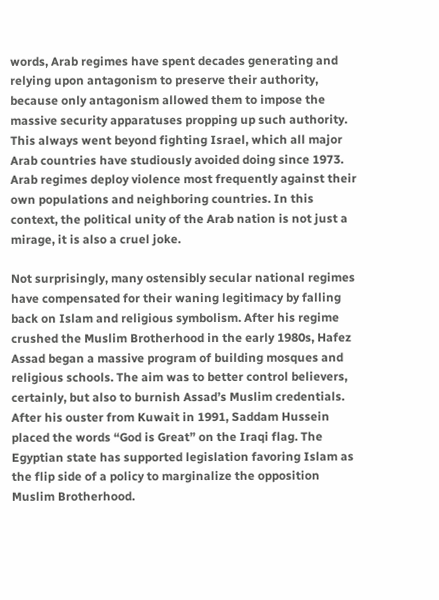words, Arab regimes have spent decades generating and relying upon antagonism to preserve their authority, because only antagonism allowed them to impose the massive security apparatuses propping up such authority. This always went beyond fighting Israel, which all major Arab countries have studiously avoided doing since 1973. Arab regimes deploy violence most frequently against their own populations and neighboring countries. In this context, the political unity of the Arab nation is not just a mirage, it is also a cruel joke.

Not surprisingly, many ostensibly secular national regimes have compensated for their waning legitimacy by falling back on Islam and religious symbolism. After his regime crushed the Muslim Brotherhood in the early 1980s, Hafez Assad began a massive program of building mosques and religious schools. The aim was to better control believers, certainly, but also to burnish Assad’s Muslim credentials. After his ouster from Kuwait in 1991, Saddam Hussein placed the words “God is Great” on the Iraqi flag. The Egyptian state has supported legislation favoring Islam as the flip side of a policy to marginalize the opposition Muslim Brotherhood.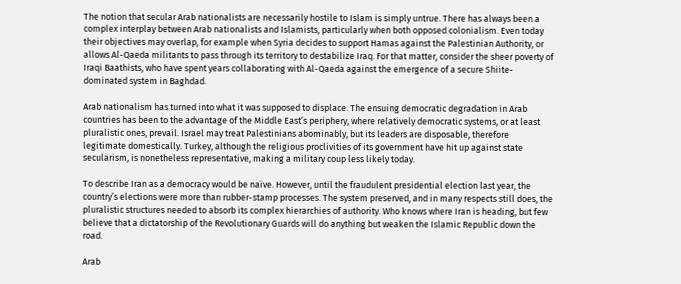The notion that secular Arab nationalists are necessarily hostile to Islam is simply untrue. There has always been a complex interplay between Arab nationalists and Islamists, particularly when both opposed colonialism. Even today their objectives may overlap, for example when Syria decides to support Hamas against the Palestinian Authority, or allows Al-Qaeda militants to pass through its territory to destabilize Iraq. For that matter, consider the sheer poverty of Iraqi Baathists, who have spent years collaborating with Al-Qaeda against the emergence of a secure Shiite-dominated system in Baghdad.

Arab nationalism has turned into what it was supposed to displace. The ensuing democratic degradation in Arab countries has been to the advantage of the Middle East’s periphery, where relatively democratic systems, or at least pluralistic ones, prevail. Israel may treat Palestinians abominably, but its leaders are disposable, therefore legitimate domestically. Turkey, although the religious proclivities of its government have hit up against state secularism, is nonetheless representative, making a military coup less likely today.

To describe Iran as a democracy would be naïve. However, until the fraudulent presidential election last year, the country’s elections were more than rubber-stamp processes. The system preserved, and in many respects still does, the pluralistic structures needed to absorb its complex hierarchies of authority. Who knows where Iran is heading, but few believe that a dictatorship of the Revolutionary Guards will do anything but weaken the Islamic Republic down the road.

Arab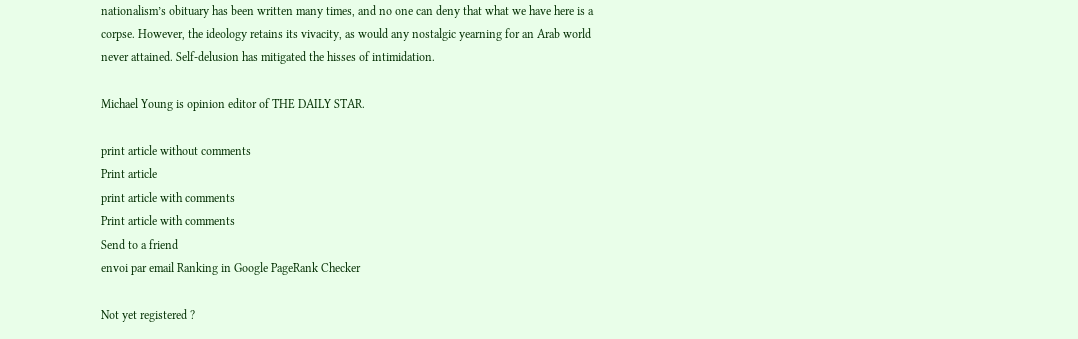nationalism’s obituary has been written many times, and no one can deny that what we have here is a corpse. However, the ideology retains its vivacity, as would any nostalgic yearning for an Arab world never attained. Self-delusion has mitigated the hisses of intimidation.

Michael Young is opinion editor of THE DAILY STAR.

print article without comments
Print article
print article with comments
Print article with comments
Send to a friend
envoi par email Ranking in Google PageRank Checker

Not yet registered ?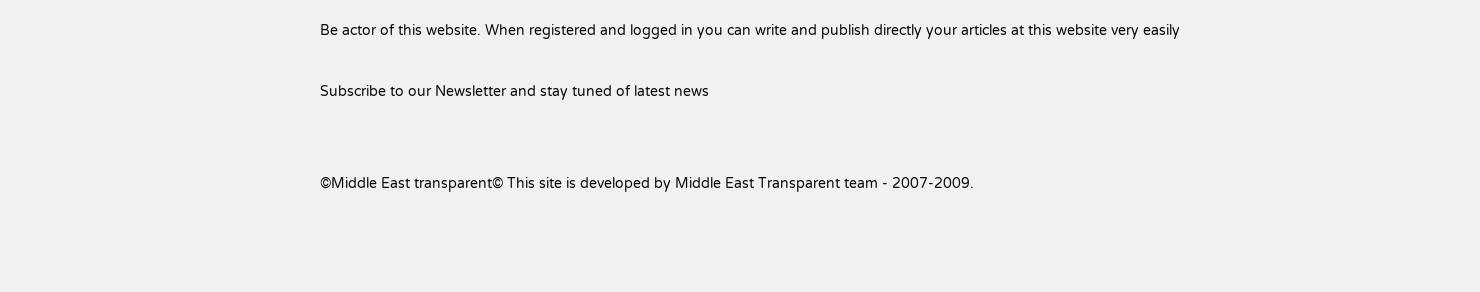Be actor of this website. When registered and logged in you can write and publish directly your articles at this website very easily

Subscribe to our Newsletter and stay tuned of latest news


©Middle East transparent© This site is developed by Middle East Transparent team - 2007-2009.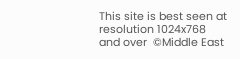This site is best seen at resolution 1024x768 and over  ©Middle East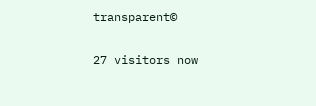transparent©

27 visitors now